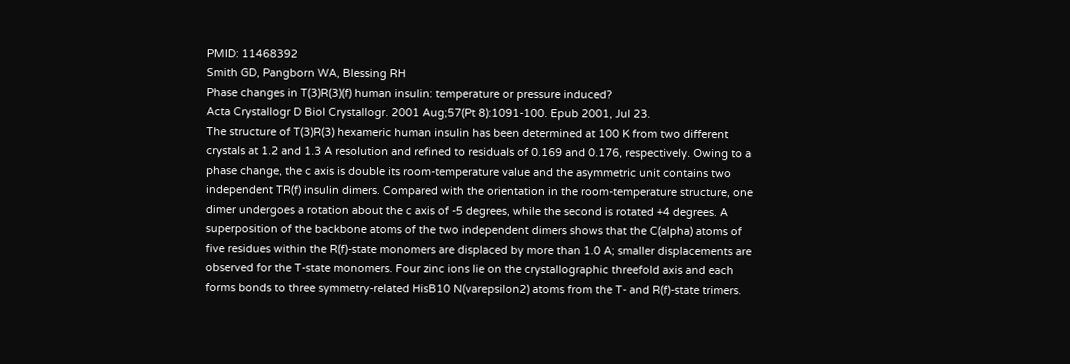PMID: 11468392
Smith GD, Pangborn WA, Blessing RH
Phase changes in T(3)R(3)(f) human insulin: temperature or pressure induced?
Acta Crystallogr D Biol Crystallogr. 2001 Aug;57(Pt 8):1091-100. Epub 2001, Jul 23.
The structure of T(3)R(3) hexameric human insulin has been determined at 100 K from two different crystals at 1.2 and 1.3 A resolution and refined to residuals of 0.169 and 0.176, respectively. Owing to a phase change, the c axis is double its room-temperature value and the asymmetric unit contains two independent TR(f) insulin dimers. Compared with the orientation in the room-temperature structure, one dimer undergoes a rotation about the c axis of -5 degrees, while the second is rotated +4 degrees. A superposition of the backbone atoms of the two independent dimers shows that the C(alpha) atoms of five residues within the R(f)-state monomers are displaced by more than 1.0 A; smaller displacements are observed for the T-state monomers. Four zinc ions lie on the crystallographic threefold axis and each forms bonds to three symmetry-related HisB10 N(varepsilon2) atoms from the T- and R(f)-state trimers.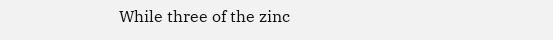While three of the zinc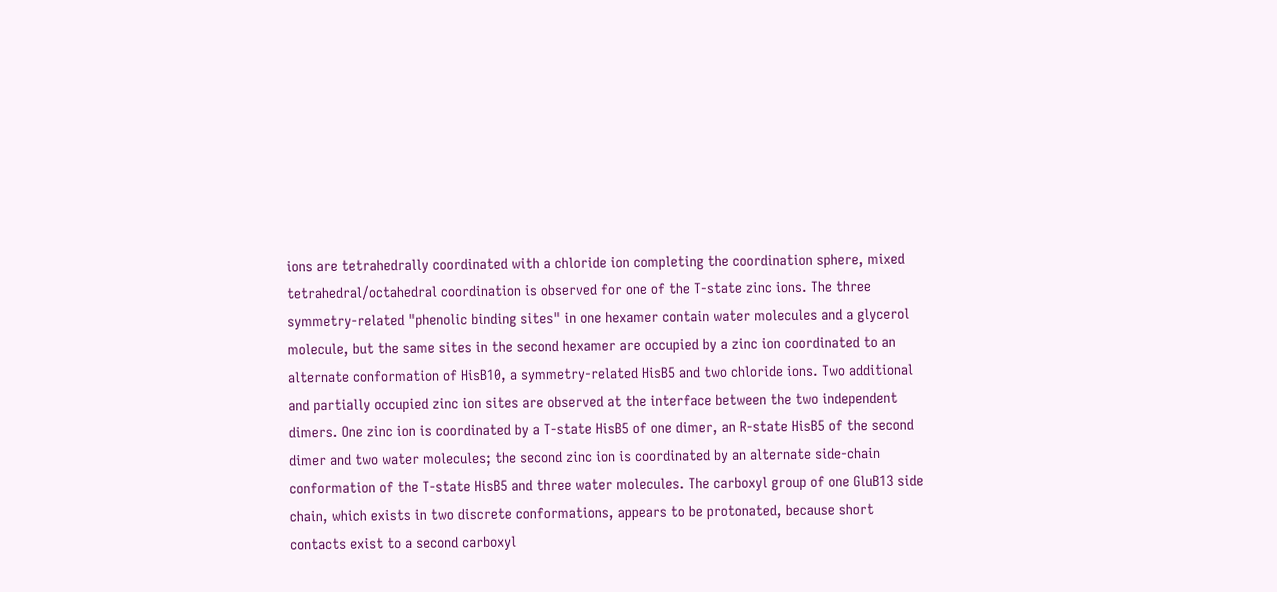ions are tetrahedrally coordinated with a chloride ion completing the coordination sphere, mixed tetrahedral/octahedral coordination is observed for one of the T-state zinc ions. The three symmetry-related "phenolic binding sites" in one hexamer contain water molecules and a glycerol molecule, but the same sites in the second hexamer are occupied by a zinc ion coordinated to an alternate conformation of HisB10, a symmetry-related HisB5 and two chloride ions. Two additional and partially occupied zinc ion sites are observed at the interface between the two independent dimers. One zinc ion is coordinated by a T-state HisB5 of one dimer, an R-state HisB5 of the second dimer and two water molecules; the second zinc ion is coordinated by an alternate side-chain conformation of the T-state HisB5 and three water molecules. The carboxyl group of one GluB13 side chain, which exists in two discrete conformations, appears to be protonated, because short contacts exist to a second carboxyl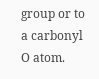group or to a carbonyl O atom.